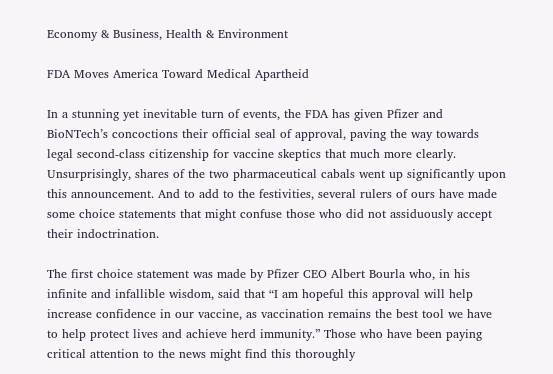Economy & Business, Health & Environment

FDA Moves America Toward Medical Apartheid

In a stunning yet inevitable turn of events, the FDA has given Pfizer and BioNTech’s concoctions their official seal of approval, paving the way towards legal second-class citizenship for vaccine skeptics that much more clearly. Unsurprisingly, shares of the two pharmaceutical cabals went up significantly upon this announcement. And to add to the festivities, several rulers of ours have made some choice statements that might confuse those who did not assiduously accept their indoctrination.

The first choice statement was made by Pfizer CEO Albert Bourla who, in his infinite and infallible wisdom, said that “I am hopeful this approval will help increase confidence in our vaccine, as vaccination remains the best tool we have to help protect lives and achieve herd immunity.” Those who have been paying critical attention to the news might find this thoroughly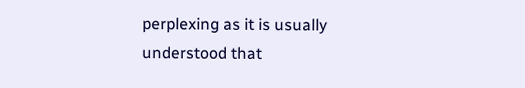perplexing as it is usually understood that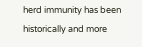herd immunity has been historically and more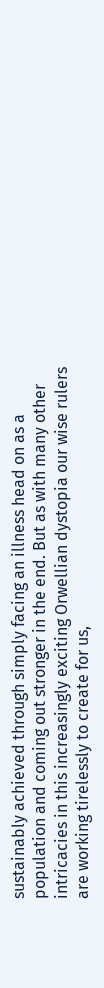sustainably achieved through simply facing an illness head on as a population and coming out stronger in the end. But as with many other intricacies in this increasingly exciting Orwellian dystopia our wise rulers are working tirelessly to create for us,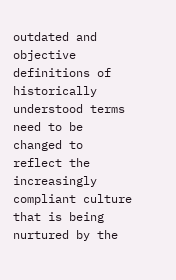outdated and objective definitions of historically understood terms need to be changed to reflect the increasingly compliant culture that is being nurtured by the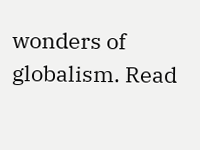wonders of globalism. Read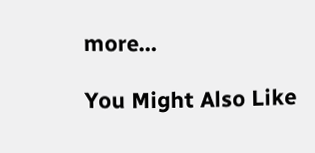more…

You Might Also Like